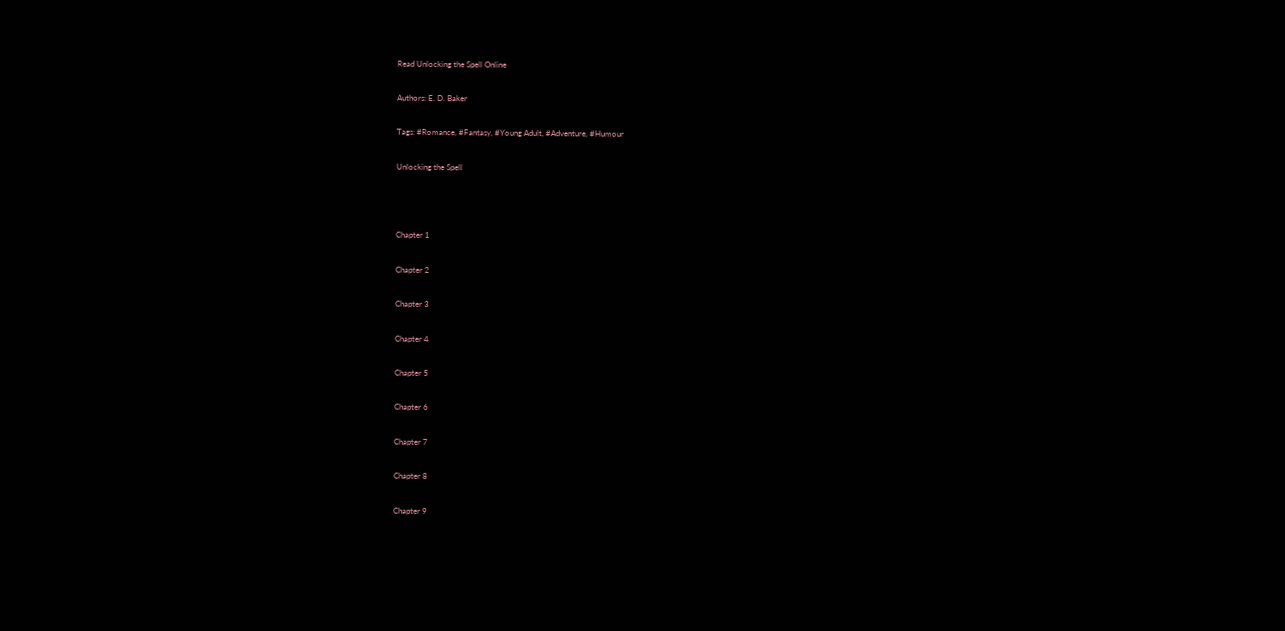Read Unlocking the Spell Online

Authors: E. D. Baker

Tags: #Romance, #Fantasy, #Young Adult, #Adventure, #Humour

Unlocking the Spell



Chapter 1

Chapter 2

Chapter 3

Chapter 4

Chapter 5

Chapter 6

Chapter 7

Chapter 8

Chapter 9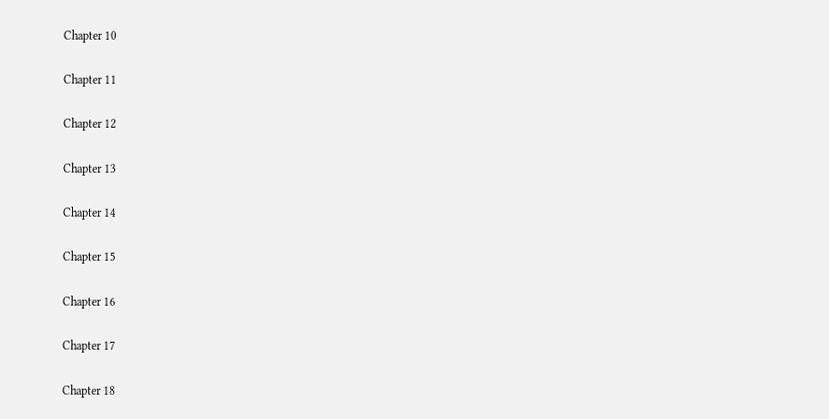Chapter 10

Chapter 11

Chapter 12

Chapter 13

Chapter 14

Chapter 15

Chapter 16

Chapter 17

Chapter 18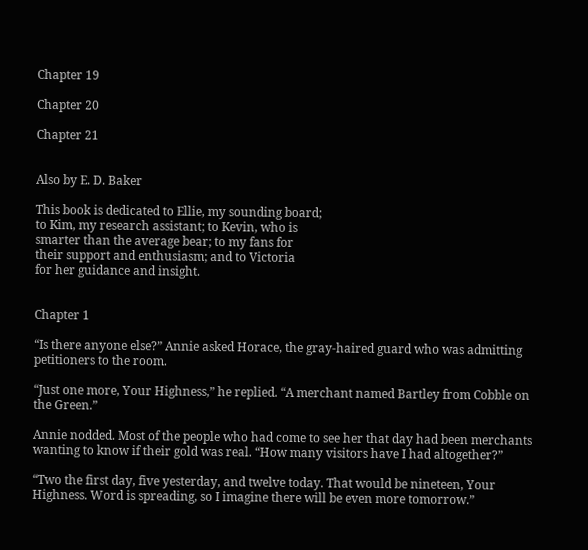Chapter 19

Chapter 20

Chapter 21


Also by E. D. Baker

This book is dedicated to Ellie, my sounding board;
to Kim, my research assistant; to Kevin, who is
smarter than the average bear; to my fans for
their support and enthusiasm; and to Victoria
for her guidance and insight.


Chapter 1

“Is there anyone else?” Annie asked Horace, the gray-haired guard who was admitting petitioners to the room.

“Just one more, Your Highness,” he replied. “A merchant named Bartley from Cobble on the Green.”

Annie nodded. Most of the people who had come to see her that day had been merchants wanting to know if their gold was real. “How many visitors have I had altogether?”

“Two the first day, five yesterday, and twelve today. That would be nineteen, Your Highness. Word is spreading, so I imagine there will be even more tomorrow.”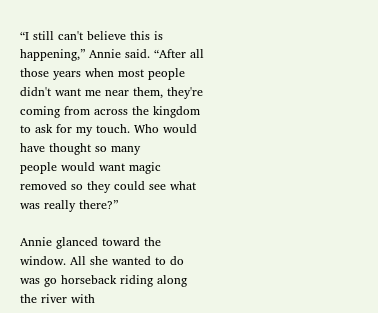“I still can't believe this is happening,” Annie said. “After all those years when most people didn't want me near them, they're coming from across the kingdom to ask for my touch. Who would have thought so many
people would want magic removed so they could see what was really there?”

Annie glanced toward the window. All she wanted to do was go horseback riding along the river with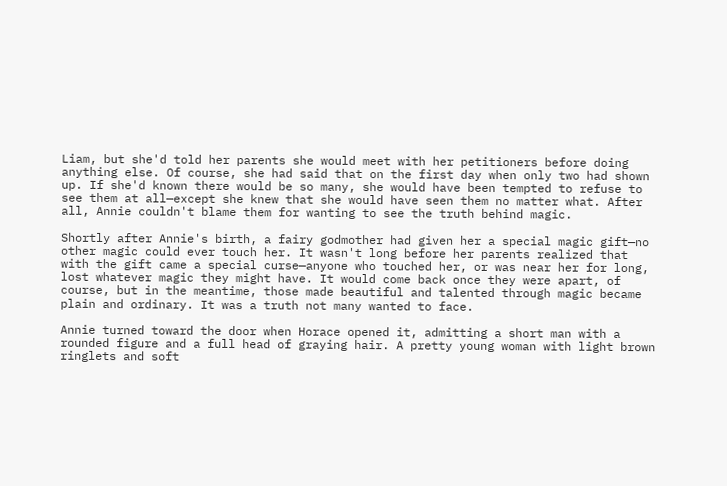Liam, but she'd told her parents she would meet with her petitioners before doing anything else. Of course, she had said that on the first day when only two had shown up. If she'd known there would be so many, she would have been tempted to refuse to see them at all—except she knew that she would have seen them no matter what. After all, Annie couldn't blame them for wanting to see the truth behind magic.

Shortly after Annie's birth, a fairy godmother had given her a special magic gift—no other magic could ever touch her. It wasn't long before her parents realized that with the gift came a special curse—anyone who touched her, or was near her for long, lost whatever magic they might have. It would come back once they were apart, of course, but in the meantime, those made beautiful and talented through magic became plain and ordinary. It was a truth not many wanted to face.

Annie turned toward the door when Horace opened it, admitting a short man with a rounded figure and a full head of graying hair. A pretty young woman with light brown ringlets and soft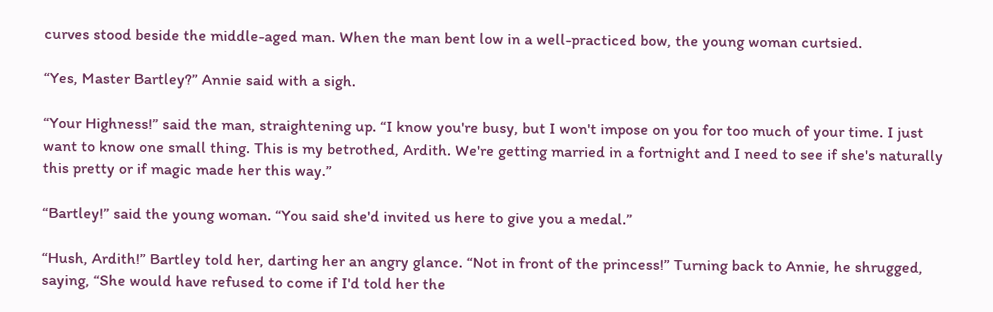curves stood beside the middle-aged man. When the man bent low in a well-practiced bow, the young woman curtsied.

“Yes, Master Bartley?” Annie said with a sigh.

“Your Highness!” said the man, straightening up. “I know you're busy, but I won't impose on you for too much of your time. I just want to know one small thing. This is my betrothed, Ardith. We're getting married in a fortnight and I need to see if she's naturally this pretty or if magic made her this way.”

“Bartley!” said the young woman. “You said she'd invited us here to give you a medal.”

“Hush, Ardith!” Bartley told her, darting her an angry glance. “Not in front of the princess!” Turning back to Annie, he shrugged, saying, “She would have refused to come if I'd told her the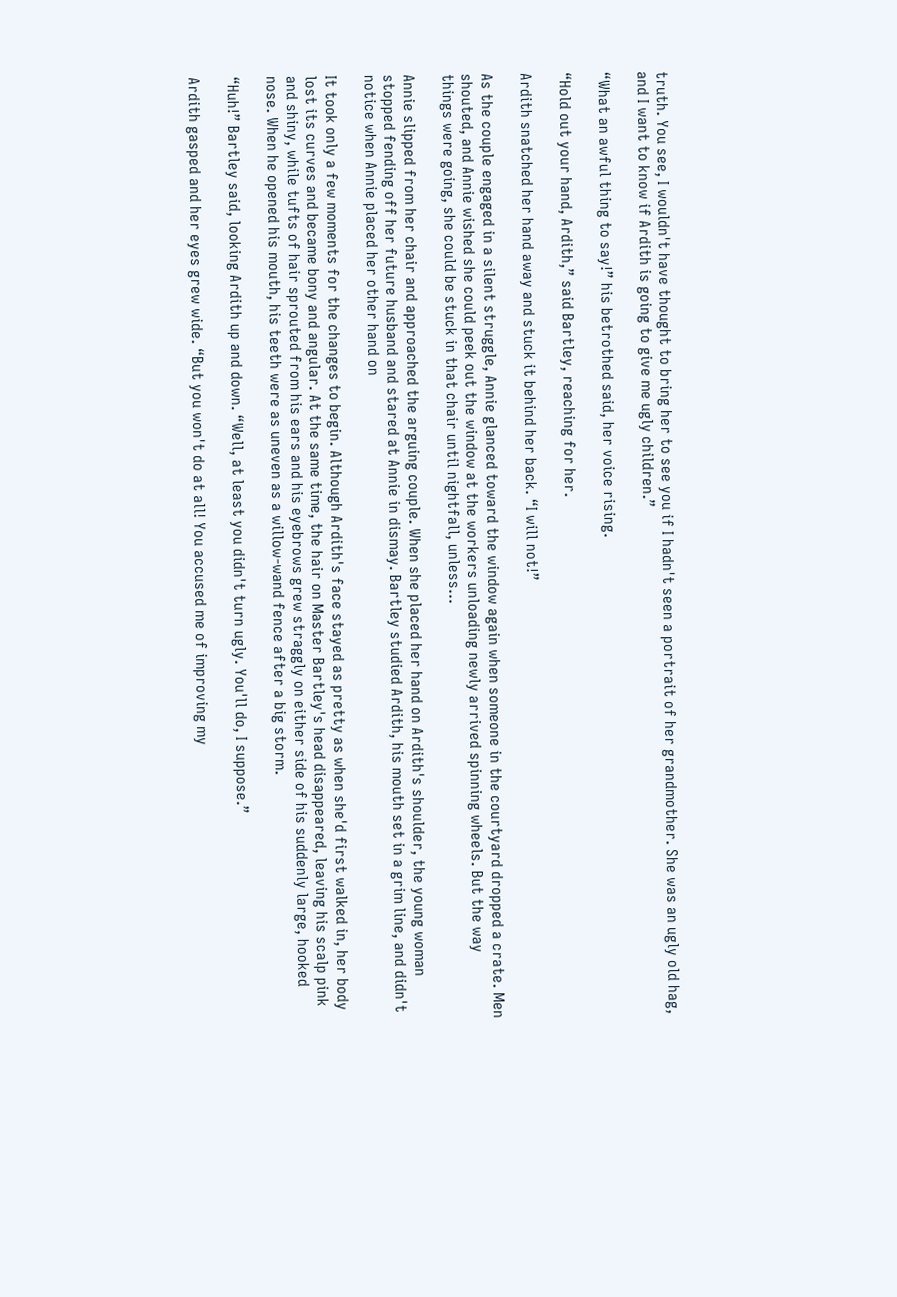truth. You see, I wouldn't have thought to bring her to see you if I hadn't seen a portrait of her grandmother. She was an ugly old hag, and I want to know if Ardith is going to give me ugly children.”

“What an awful thing to say!” his betrothed said, her voice rising.

“Hold out your hand, Ardith,” said Bartley, reaching for her.

Ardith snatched her hand away and stuck it behind her back. “I will not!”

As the couple engaged in a silent struggle, Annie glanced toward the window again when someone in the courtyard dropped a crate. Men shouted, and Annie wished she could peek out the window at the workers unloading newly arrived spinning wheels. But the way
things were going, she could be stuck in that chair until nightfall, unless…

Annie slipped from her chair and approached the arguing couple. When she placed her hand on Ardith's shoulder, the young woman stopped fending off her future husband and stared at Annie in dismay. Bartley studied Ardith, his mouth set in a grim line, and didn't notice when Annie placed her other hand on

It took only a few moments for the changes to begin. Although Ardith's face stayed as pretty as when she'd first walked in, her body lost its curves and became bony and angular. At the same time, the hair on Master Bartley's head disappeared, leaving his scalp pink and shiny, while tufts of hair sprouted from his ears and his eyebrows grew straggly on either side of his suddenly large, hooked nose. When he opened his mouth, his teeth were as uneven as a willow-wand fence after a big storm.

“Huh!” Bartley said, looking Ardith up and down. “Well, at least you didn't turn ugly. You'll do, I suppose.”

Ardith gasped and her eyes grew wide. “But you won't do at all! You accused me of improving my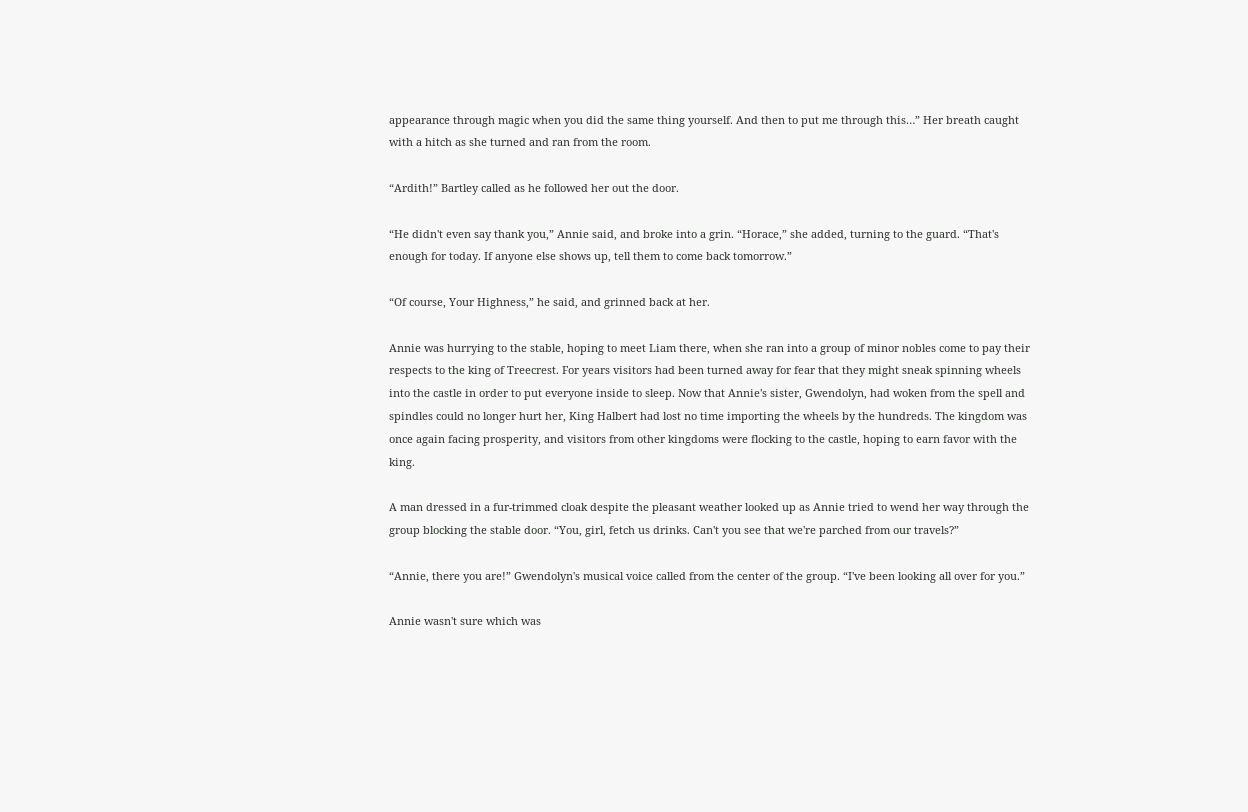appearance through magic when you did the same thing yourself. And then to put me through this…” Her breath caught with a hitch as she turned and ran from the room.

“Ardith!” Bartley called as he followed her out the door.

“He didn't even say thank you,” Annie said, and broke into a grin. “Horace,” she added, turning to the guard. “That's enough for today. If anyone else shows up, tell them to come back tomorrow.”

“Of course, Your Highness,” he said, and grinned back at her.

Annie was hurrying to the stable, hoping to meet Liam there, when she ran into a group of minor nobles come to pay their respects to the king of Treecrest. For years visitors had been turned away for fear that they might sneak spinning wheels into the castle in order to put everyone inside to sleep. Now that Annie's sister, Gwendolyn, had woken from the spell and spindles could no longer hurt her, King Halbert had lost no time importing the wheels by the hundreds. The kingdom was once again facing prosperity, and visitors from other kingdoms were flocking to the castle, hoping to earn favor with the king.

A man dressed in a fur-trimmed cloak despite the pleasant weather looked up as Annie tried to wend her way through the group blocking the stable door. “You, girl, fetch us drinks. Can't you see that we're parched from our travels?”

“Annie, there you are!” Gwendolyn's musical voice called from the center of the group. “I've been looking all over for you.”

Annie wasn't sure which was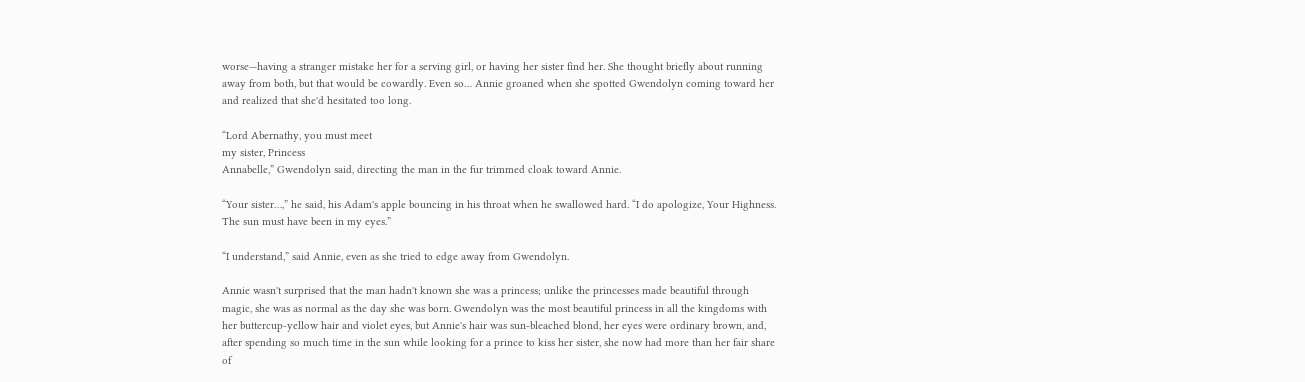worse—having a stranger mistake her for a serving girl, or having her sister find her. She thought briefly about running away from both, but that would be cowardly. Even so… Annie groaned when she spotted Gwendolyn coming toward her and realized that she'd hesitated too long.

“Lord Abernathy, you must meet
my sister, Princess
Annabelle,” Gwendolyn said, directing the man in the fur trimmed cloak toward Annie.

“Your sister…,” he said, his Adam's apple bouncing in his throat when he swallowed hard. “I do apologize, Your Highness. The sun must have been in my eyes.”

“I understand,” said Annie, even as she tried to edge away from Gwendolyn.

Annie wasn't surprised that the man hadn't known she was a princess; unlike the princesses made beautiful through magic, she was as normal as the day she was born. Gwendolyn was the most beautiful princess in all the kingdoms with her buttercup-yellow hair and violet eyes, but Annie's hair was sun-bleached blond, her eyes were ordinary brown, and, after spending so much time in the sun while looking for a prince to kiss her sister, she now had more than her fair share of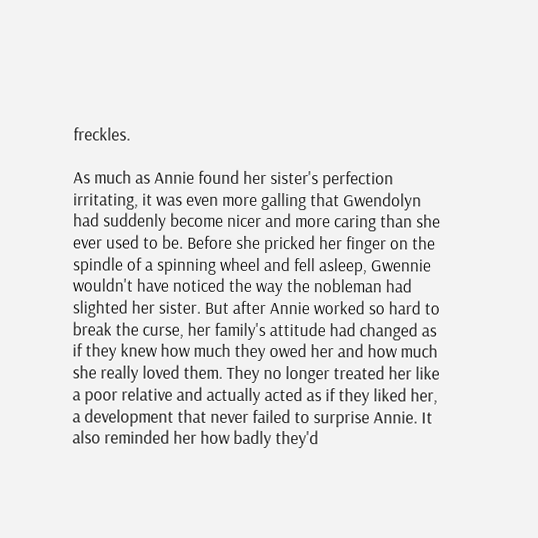freckles.

As much as Annie found her sister's perfection
irritating, it was even more galling that Gwendolyn had suddenly become nicer and more caring than she ever used to be. Before she pricked her finger on the spindle of a spinning wheel and fell asleep, Gwennie wouldn't have noticed the way the nobleman had slighted her sister. But after Annie worked so hard to break the curse, her family's attitude had changed as if they knew how much they owed her and how much she really loved them. They no longer treated her like a poor relative and actually acted as if they liked her, a development that never failed to surprise Annie. It also reminded her how badly they'd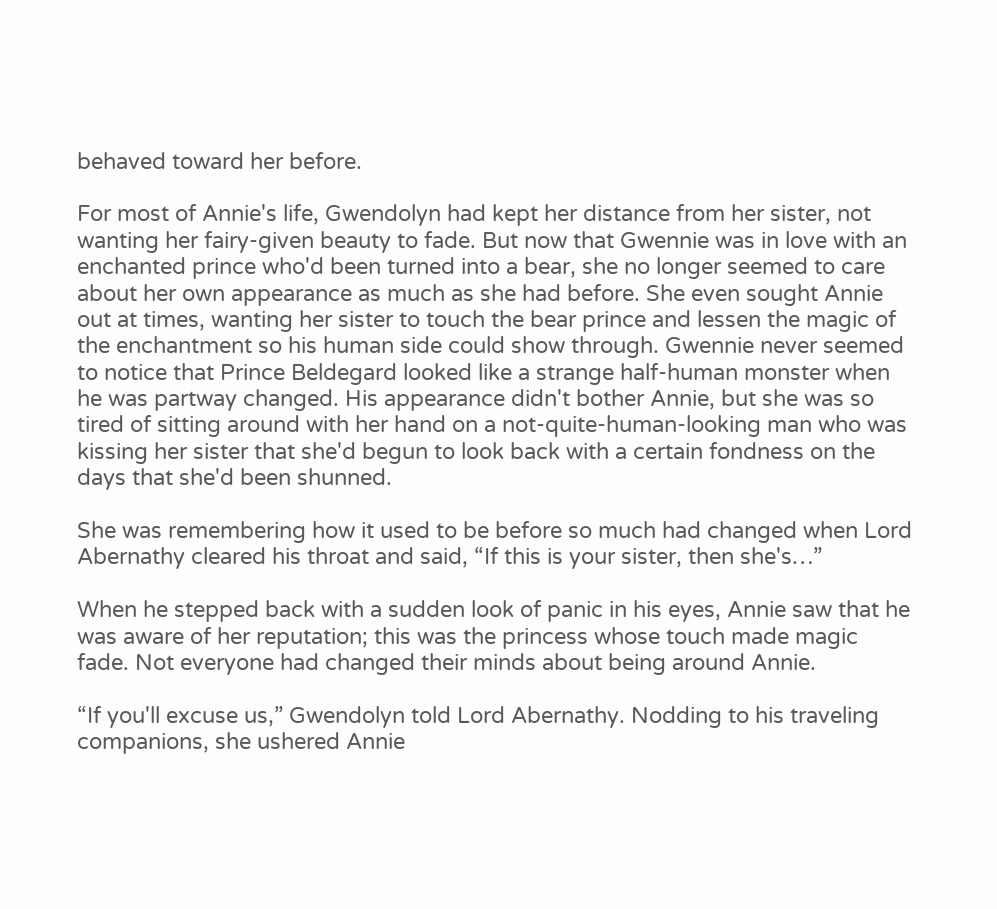behaved toward her before.

For most of Annie's life, Gwendolyn had kept her distance from her sister, not wanting her fairy-given beauty to fade. But now that Gwennie was in love with an enchanted prince who'd been turned into a bear, she no longer seemed to care about her own appearance as much as she had before. She even sought Annie out at times, wanting her sister to touch the bear prince and lessen the magic of the enchantment so his human side could show through. Gwennie never seemed to notice that Prince Beldegard looked like a strange half-human monster when he was partway changed. His appearance didn't bother Annie, but she was so tired of sitting around with her hand on a not-quite-human-looking man who was kissing her sister that she'd begun to look back with a certain fondness on the days that she'd been shunned.

She was remembering how it used to be before so much had changed when Lord Abernathy cleared his throat and said, “If this is your sister, then she's…”

When he stepped back with a sudden look of panic in his eyes, Annie saw that he was aware of her reputation; this was the princess whose touch made magic fade. Not everyone had changed their minds about being around Annie.

“If you'll excuse us,” Gwendolyn told Lord Abernathy. Nodding to his traveling companions, she ushered Annie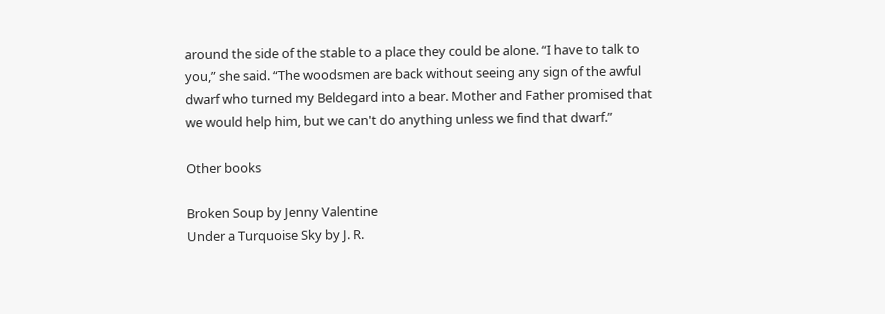around the side of the stable to a place they could be alone. “I have to talk to you,” she said. “The woodsmen are back without seeing any sign of the awful dwarf who turned my Beldegard into a bear. Mother and Father promised that we would help him, but we can't do anything unless we find that dwarf.”

Other books

Broken Soup by Jenny Valentine
Under a Turquoise Sky by J. R.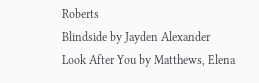Roberts
Blindside by Jayden Alexander
Look After You by Matthews, Elena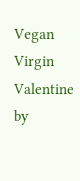Vegan Virgin Valentine by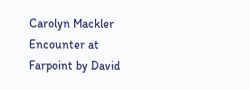Carolyn Mackler
Encounter at Farpoint by David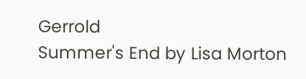Gerrold
Summer's End by Lisa Morton